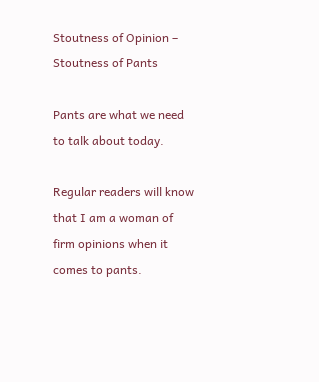Stoutness of Opinion – Stoutness of Pants

Pants are what we need to talk about today.

Regular readers will know that I am a woman of firm opinions when it comes to pants.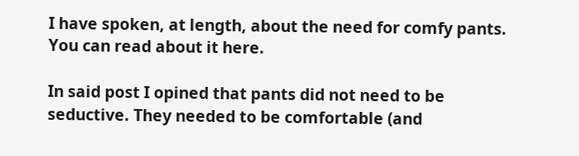I have spoken, at length, about the need for comfy pants. You can read about it here.

In said post I opined that pants did not need to be seductive. They needed to be comfortable (and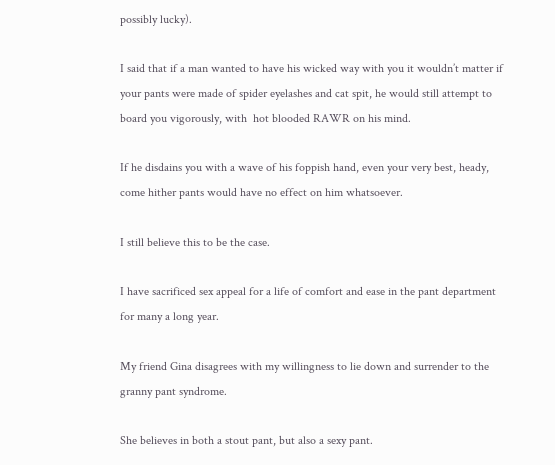possibly lucky).

I said that if a man wanted to have his wicked way with you it wouldn’t matter if your pants were made of spider eyelashes and cat spit, he would still attempt to board you vigorously, with  hot blooded RAWR on his mind.

If he disdains you with a wave of his foppish hand, even your very best, heady, come hither pants would have no effect on him whatsoever.

I still believe this to be the case.

I have sacrificed sex appeal for a life of comfort and ease in the pant department for many a long year.

My friend Gina disagrees with my willingness to lie down and surrender to the granny pant syndrome.

She believes in both a stout pant, but also a sexy pant.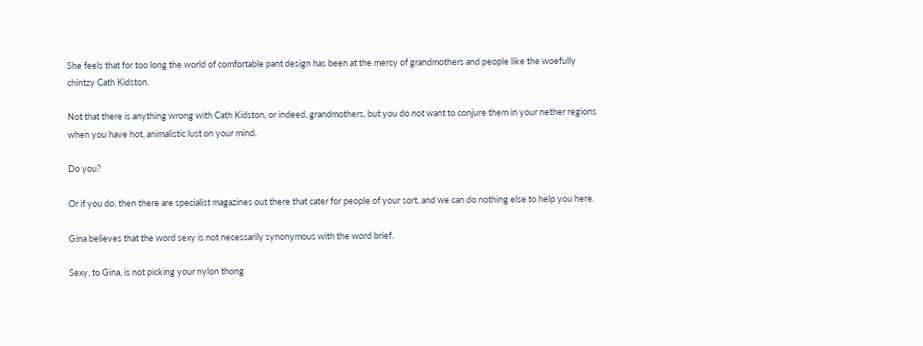She feels that for too long the world of comfortable pant design has been at the mercy of grandmothers and people like the woefully chintzy Cath Kidston.

Not that there is anything wrong with Cath Kidston, or indeed, grandmothers, but you do not want to conjure them in your nether regions when you have hot, animalistic lust on your mind.

Do you?

Or if you do, then there are specialist magazines out there that cater for people of your sort, and we can do nothing else to help you here.

Gina believes that the word sexy is not necessarily synonymous with the word brief.

Sexy, to Gina, is not picking your nylon thong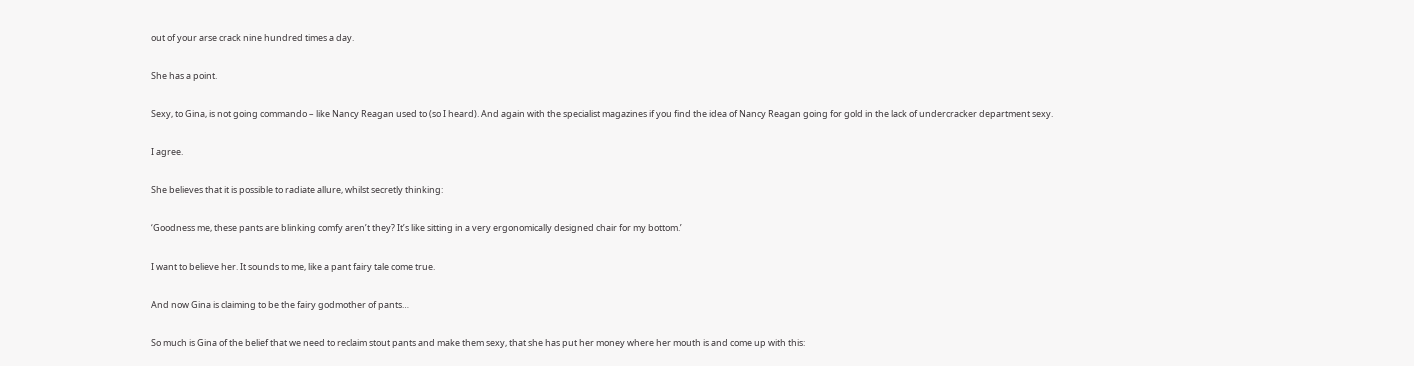out of your arse crack nine hundred times a day.

She has a point.

Sexy, to Gina, is not going commando – like Nancy Reagan used to (so I heard). And again with the specialist magazines if you find the idea of Nancy Reagan going for gold in the lack of undercracker department sexy.

I agree.

She believes that it is possible to radiate allure, whilst secretly thinking:

‘Goodness me, these pants are blinking comfy aren’t they? It’s like sitting in a very ergonomically designed chair for my bottom.’

I want to believe her. It sounds to me, like a pant fairy tale come true.

And now Gina is claiming to be the fairy godmother of pants…

So much is Gina of the belief that we need to reclaim stout pants and make them sexy, that she has put her money where her mouth is and come up with this: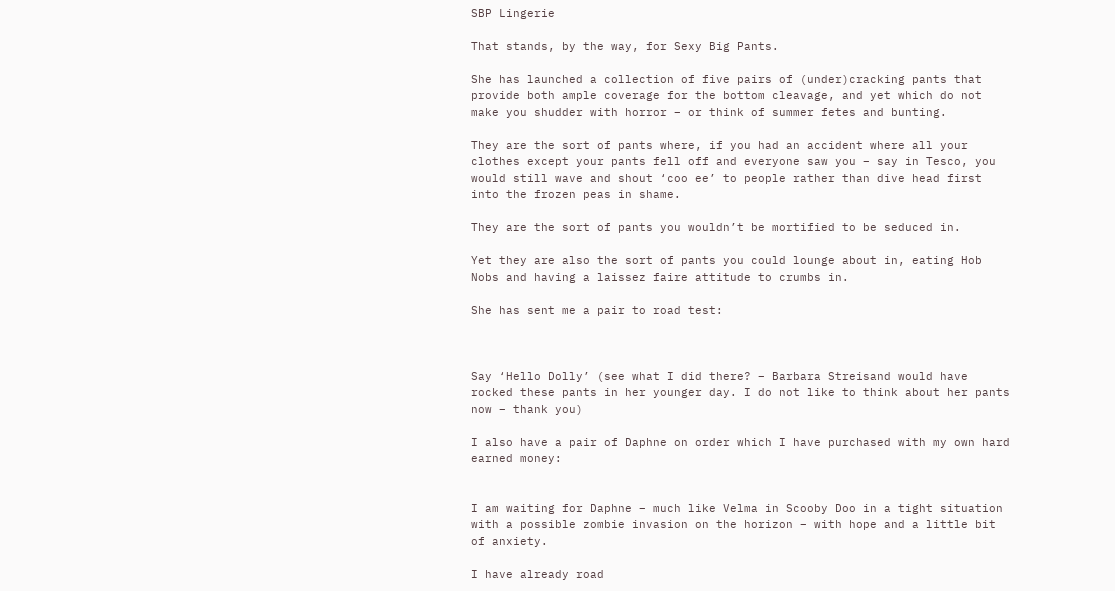SBP Lingerie

That stands, by the way, for Sexy Big Pants.

She has launched a collection of five pairs of (under)cracking pants that provide both ample coverage for the bottom cleavage, and yet which do not make you shudder with horror – or think of summer fetes and bunting.

They are the sort of pants where, if you had an accident where all your clothes except your pants fell off and everyone saw you – say in Tesco, you would still wave and shout ‘coo ee’ to people rather than dive head first into the frozen peas in shame.

They are the sort of pants you wouldn’t be mortified to be seduced in.

Yet they are also the sort of pants you could lounge about in, eating Hob Nobs and having a laissez faire attitude to crumbs in.

She has sent me a pair to road test:



Say ‘Hello Dolly’ (see what I did there? – Barbara Streisand would have rocked these pants in her younger day. I do not like to think about her pants now – thank you)

I also have a pair of Daphne on order which I have purchased with my own hard earned money:


I am waiting for Daphne – much like Velma in Scooby Doo in a tight situation with a possible zombie invasion on the horizon – with hope and a little bit of anxiety.

I have already road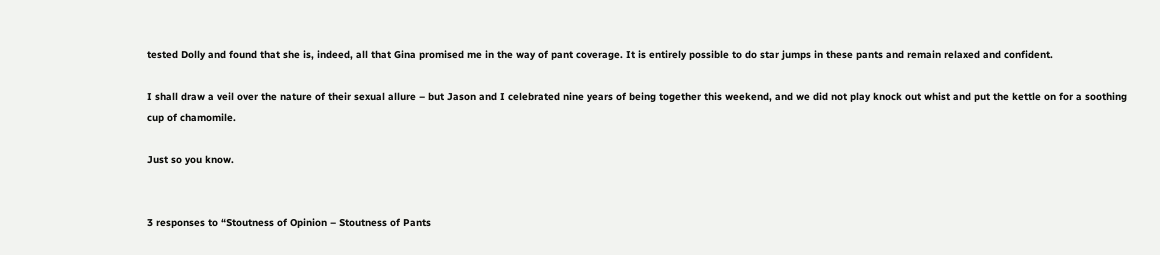tested Dolly and found that she is, indeed, all that Gina promised me in the way of pant coverage. It is entirely possible to do star jumps in these pants and remain relaxed and confident.

I shall draw a veil over the nature of their sexual allure – but Jason and I celebrated nine years of being together this weekend, and we did not play knock out whist and put the kettle on for a soothing cup of chamomile.

Just so you know.


3 responses to “Stoutness of Opinion – Stoutness of Pants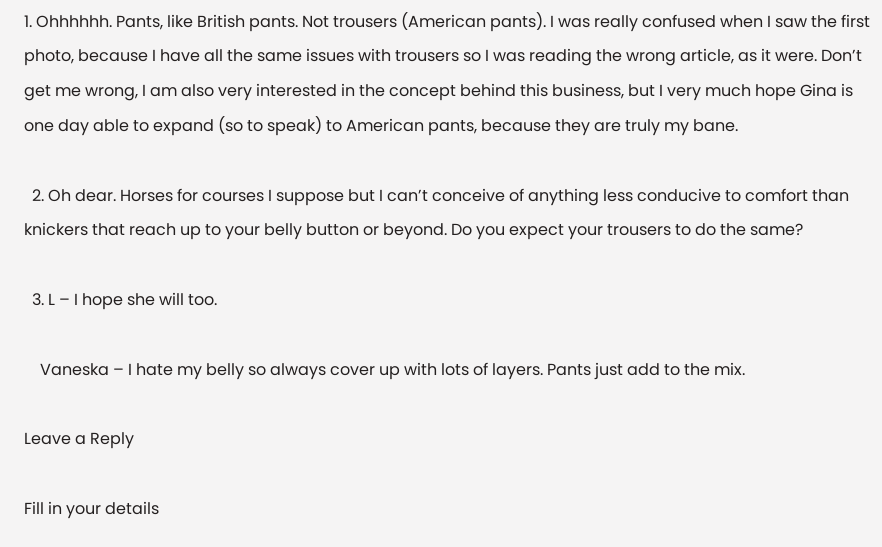1. Ohhhhhh. Pants, like British pants. Not trousers (American pants). I was really confused when I saw the first photo, because I have all the same issues with trousers so I was reading the wrong article, as it were. Don’t get me wrong, I am also very interested in the concept behind this business, but I very much hope Gina is one day able to expand (so to speak) to American pants, because they are truly my bane.

  2. Oh dear. Horses for courses I suppose but I can’t conceive of anything less conducive to comfort than knickers that reach up to your belly button or beyond. Do you expect your trousers to do the same?

  3. L – I hope she will too.

    Vaneska – I hate my belly so always cover up with lots of layers. Pants just add to the mix.

Leave a Reply

Fill in your details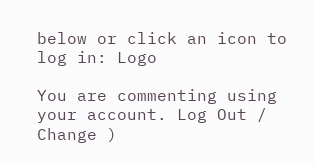below or click an icon to log in: Logo

You are commenting using your account. Log Out / Change )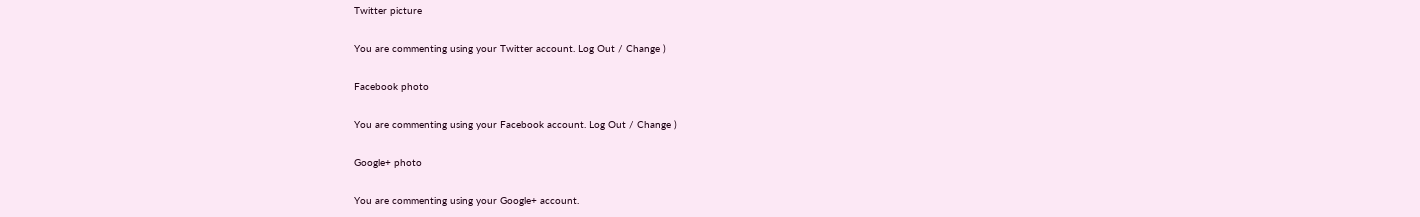Twitter picture

You are commenting using your Twitter account. Log Out / Change )

Facebook photo

You are commenting using your Facebook account. Log Out / Change )

Google+ photo

You are commenting using your Google+ account.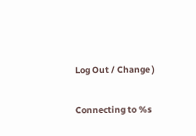Log Out / Change )

Connecting to %s